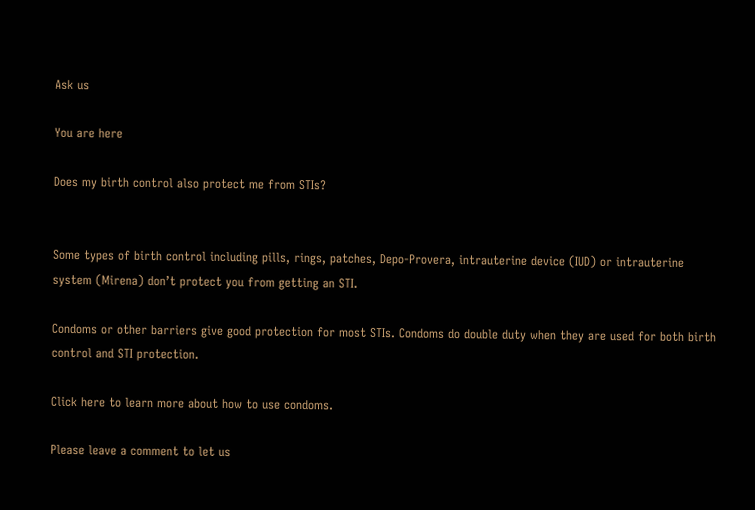Ask us

You are here

Does my birth control also protect me from STIs?


Some types of birth control including pills, rings, patches, Depo-Provera, intrauterine device (IUD) or intrauterine system (Mirena) don’t protect you from getting an STI.

Condoms or other barriers give good protection for most STIs. Condoms do double duty when they are used for both birth control and STI protection.

Click here to learn more about how to use condoms.

Please leave a comment to let us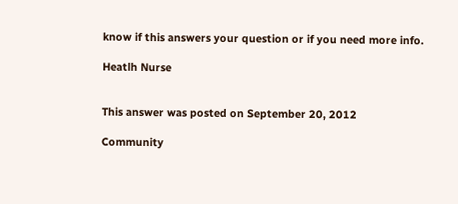know if this answers your question or if you need more info.

Heatlh Nurse


This answer was posted on September 20, 2012

Community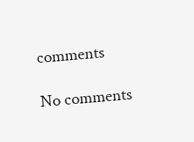comments

No comments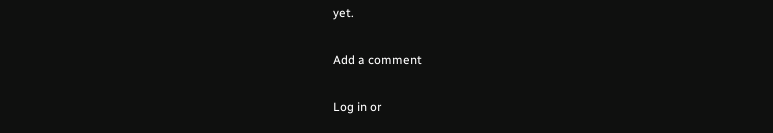yet.

Add a comment

Log in or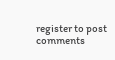register to post comments